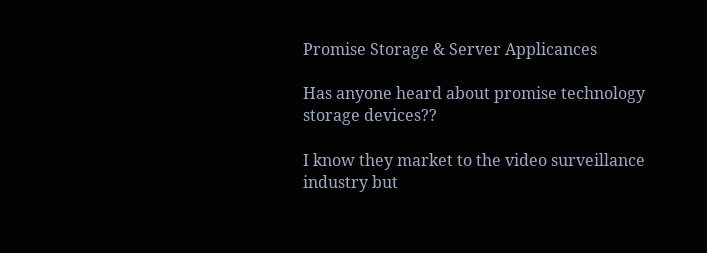Promise Storage & Server Applicances

Has anyone heard about promise technology storage devices??

I know they market to the video surveillance industry but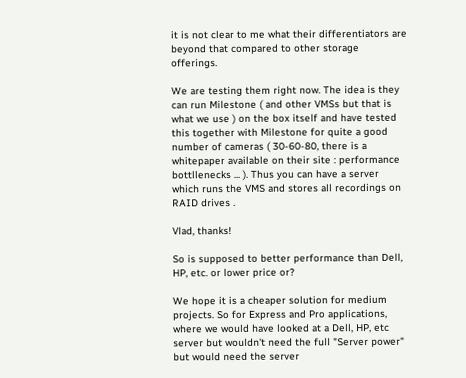it is not clear to me what their differentiators are beyond that compared to other storage offerings.

We are testing them right now. The idea is they can run Milestone ( and other VMSs but that is what we use ) on the box itself and have tested this together with Milestone for quite a good number of cameras ( 30-60-80, there is a whitepaper available on their site : performance bottllenecks ... ). Thus you can have a server which runs the VMS and stores all recordings on RAID drives .

Vlad, thanks!

So is supposed to better performance than Dell, HP, etc. or lower price or?

We hope it is a cheaper solution for medium projects. So for Express and Pro applications, where we would have looked at a Dell, HP, etc server but wouldn't need the full "Server power" but would need the server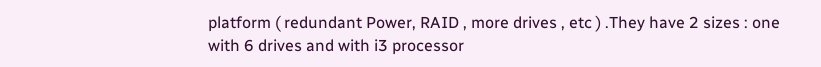platform ( redundant Power, RAID , more drives , etc ) .They have 2 sizes : one with 6 drives and with i3 processor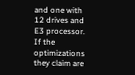and one with 12 drives and E3 processor. If the optimizations they claim are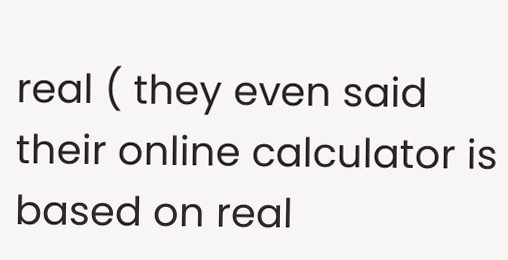real ( they even said their online calculator is based on real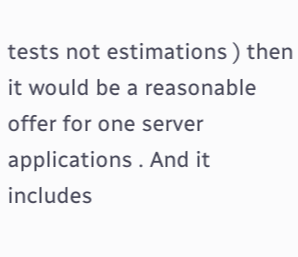tests not estimations ) then it would be a reasonable offer for one server applications . And it includes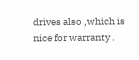drives also ,which is nice for warranty .